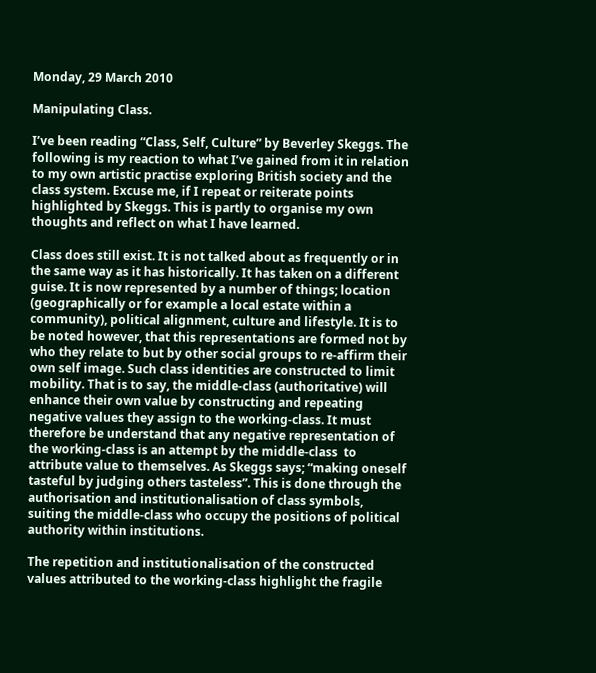Monday, 29 March 2010

Manipulating Class.

I’ve been reading “Class, Self, Culture” by Beverley Skeggs. The following is my reaction to what I’ve gained from it in relation to my own artistic practise exploring British society and the class system. Excuse me, if I repeat or reiterate points highlighted by Skeggs. This is partly to organise my own thoughts and reflect on what I have learned.

Class does still exist. It is not talked about as frequently or in the same way as it has historically. It has taken on a different guise. It is now represented by a number of things; location (geographically or for example a local estate within a community), political alignment, culture and lifestyle. It is to be noted however, that this representations are formed not by who they relate to but by other social groups to re-affirm their own self image. Such class identities are constructed to limit mobility. That is to say, the middle-class (authoritative) will enhance their own value by constructing and repeating negative values they assign to the working-class. It must therefore be understand that any negative representation of the working-class is an attempt by the middle-class  to attribute value to themselves. As Skeggs says; “making oneself tasteful by judging others tasteless”. This is done through the authorisation and institutionalisation of class symbols, suiting the middle-class who occupy the positions of political authority within institutions.

The repetition and institutionalisation of the constructed values attributed to the working-class highlight the fragile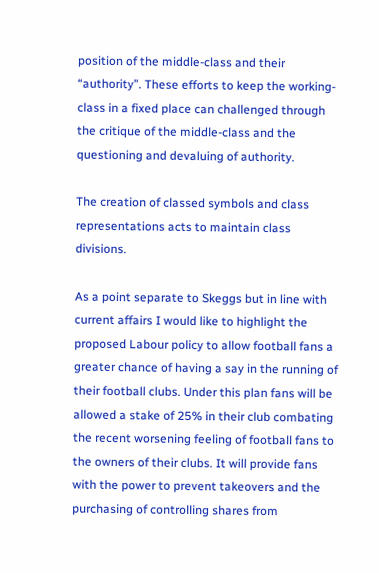position of the middle-class and their “authority”. These efforts to keep the working-class in a fixed place can challenged through the critique of the middle-class and the questioning and devaluing of authority.

The creation of classed symbols and class representations acts to maintain class divisions.

As a point separate to Skeggs but in line with current affairs I would like to highlight the proposed Labour policy to allow football fans a greater chance of having a say in the running of their football clubs. Under this plan fans will be allowed a stake of 25% in their club combating the recent worsening feeling of football fans to the owners of their clubs. It will provide fans with the power to prevent takeovers and the purchasing of controlling shares from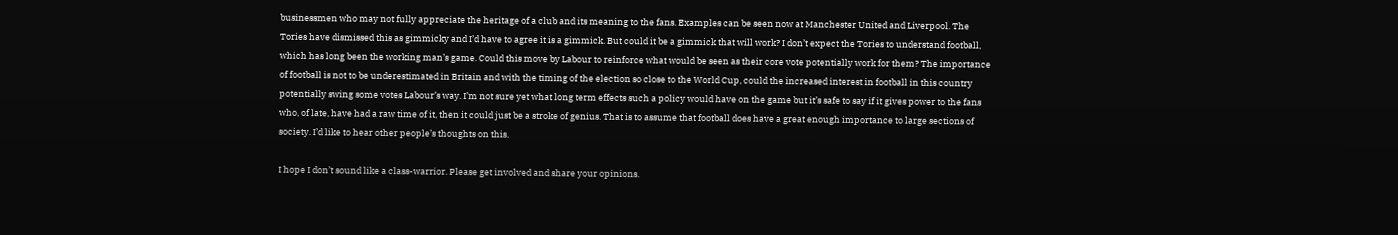businessmen who may not fully appreciate the heritage of a club and its meaning to the fans. Examples can be seen now at Manchester United and Liverpool. The Tories have dismissed this as gimmicky and I’d have to agree it is a gimmick. But could it be a gimmick that will work? I don’t expect the Tories to understand football, which has long been the working man’s game. Could this move by Labour to reinforce what would be seen as their core vote potentially work for them? The importance of football is not to be underestimated in Britain and with the timing of the election so close to the World Cup, could the increased interest in football in this country potentially swing some votes Labour’s way. I’m not sure yet what long term effects such a policy would have on the game but it’s safe to say if it gives power to the fans who, of late, have had a raw time of it, then it could just be a stroke of genius. That is to assume that football does have a great enough importance to large sections of society. I’d like to hear other people’s thoughts on this.

I hope I don’t sound like a class-warrior. Please get involved and share your opinions.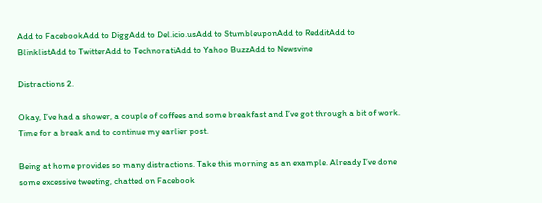Add to FacebookAdd to DiggAdd to Del.icio.usAdd to StumbleuponAdd to RedditAdd to BlinklistAdd to TwitterAdd to TechnoratiAdd to Yahoo BuzzAdd to Newsvine

Distractions 2.

Okay, I’ve had a shower, a couple of coffees and some breakfast and I’ve got through a bit of work. Time for a break and to continue my earlier post.

Being at home provides so many distractions. Take this morning as an example. Already I’ve done some excessive tweeting, chatted on Facebook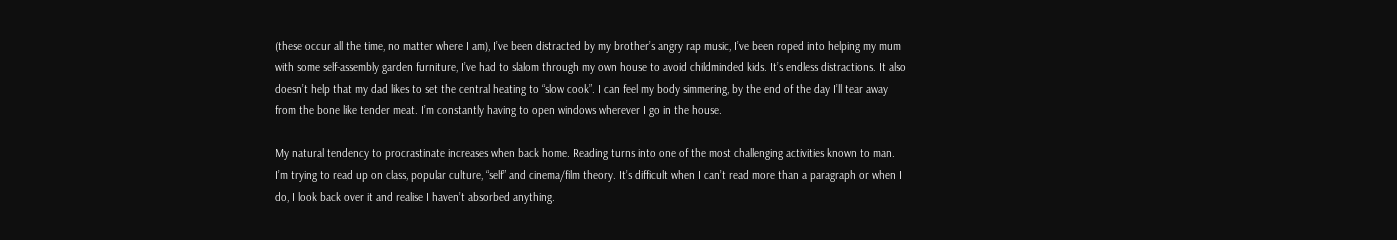(these occur all the time, no matter where I am), I’ve been distracted by my brother’s angry rap music, I’ve been roped into helping my mum with some self-assembly garden furniture, I’ve had to slalom through my own house to avoid childminded kids. It’s endless distractions. It also doesn’t help that my dad likes to set the central heating to “slow cook”. I can feel my body simmering, by the end of the day I’ll tear away from the bone like tender meat. I’m constantly having to open windows wherever I go in the house.

My natural tendency to procrastinate increases when back home. Reading turns into one of the most challenging activities known to man. I’m trying to read up on class, popular culture, “self” and cinema/film theory. It’s difficult when I can’t read more than a paragraph or when I do, I look back over it and realise I haven’t absorbed anything.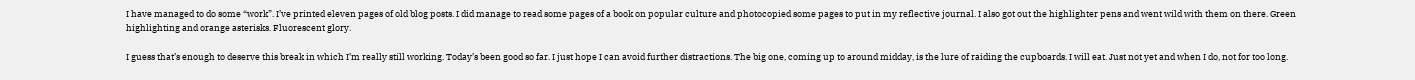I have managed to do some “work”. I’ve printed eleven pages of old blog posts. I did manage to read some pages of a book on popular culture and photocopied some pages to put in my reflective journal. I also got out the highlighter pens and went wild with them on there. Green highlighting and orange asterisks. Fluorescent glory.

I guess that’s enough to deserve this break in which I’m really still working. Today’s been good so far. I just hope I can avoid further distractions. The big one, coming up to around midday, is the lure of raiding the cupboards. I will eat. Just not yet and when I do, not for too long.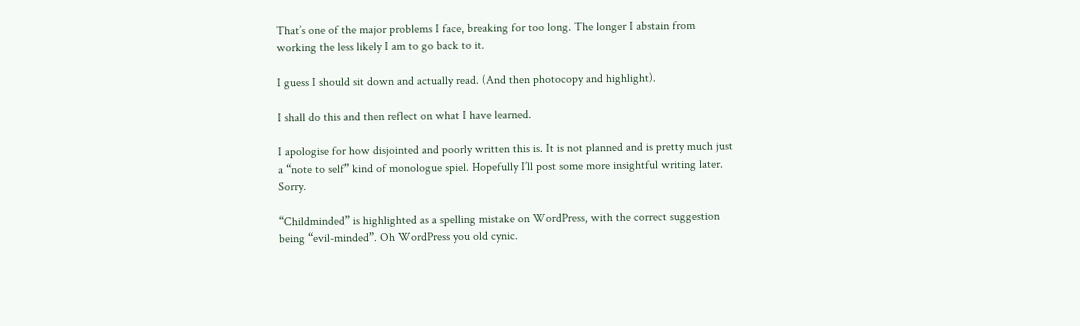That’s one of the major problems I face, breaking for too long. The longer I abstain from working the less likely I am to go back to it.

I guess I should sit down and actually read. (And then photocopy and highlight).

I shall do this and then reflect on what I have learned.

I apologise for how disjointed and poorly written this is. It is not planned and is pretty much just a “note to self” kind of monologue spiel. Hopefully I’ll post some more insightful writing later. Sorry.

“Childminded” is highlighted as a spelling mistake on WordPress, with the correct suggestion being “evil-minded”. Oh WordPress you old cynic.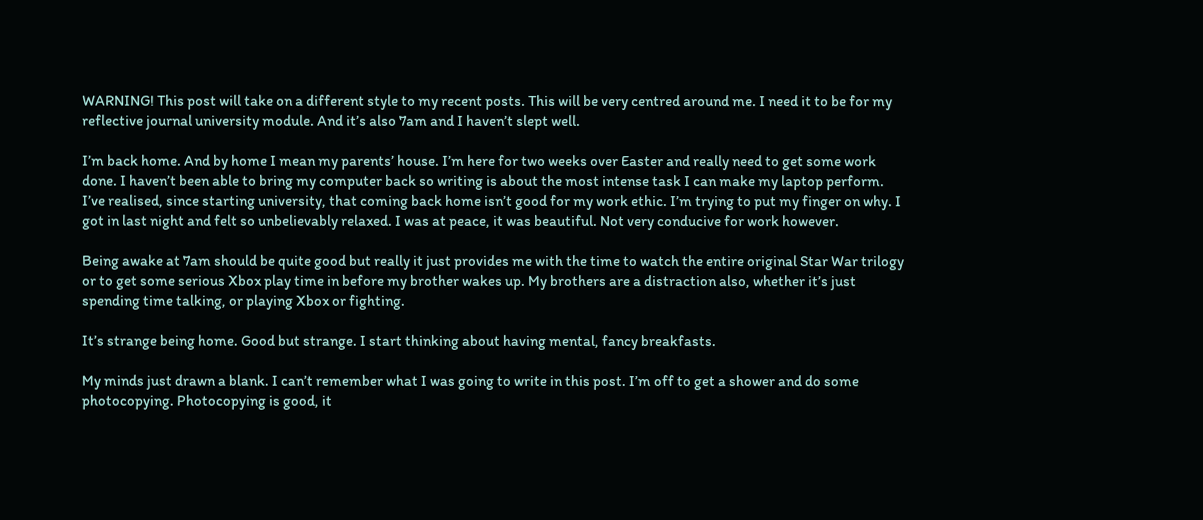WARNING! This post will take on a different style to my recent posts. This will be very centred around me. I need it to be for my reflective journal university module. And it’s also 7am and I haven’t slept well.

I’m back home. And by home I mean my parents’ house. I’m here for two weeks over Easter and really need to get some work done. I haven’t been able to bring my computer back so writing is about the most intense task I can make my laptop perform. I’ve realised, since starting university, that coming back home isn’t good for my work ethic. I’m trying to put my finger on why. I got in last night and felt so unbelievably relaxed. I was at peace, it was beautiful. Not very conducive for work however.

Being awake at 7am should be quite good but really it just provides me with the time to watch the entire original Star War trilogy or to get some serious Xbox play time in before my brother wakes up. My brothers are a distraction also, whether it’s just spending time talking, or playing Xbox or fighting.

It’s strange being home. Good but strange. I start thinking about having mental, fancy breakfasts.

My minds just drawn a blank. I can’t remember what I was going to write in this post. I’m off to get a shower and do some photocopying. Photocopying is good, it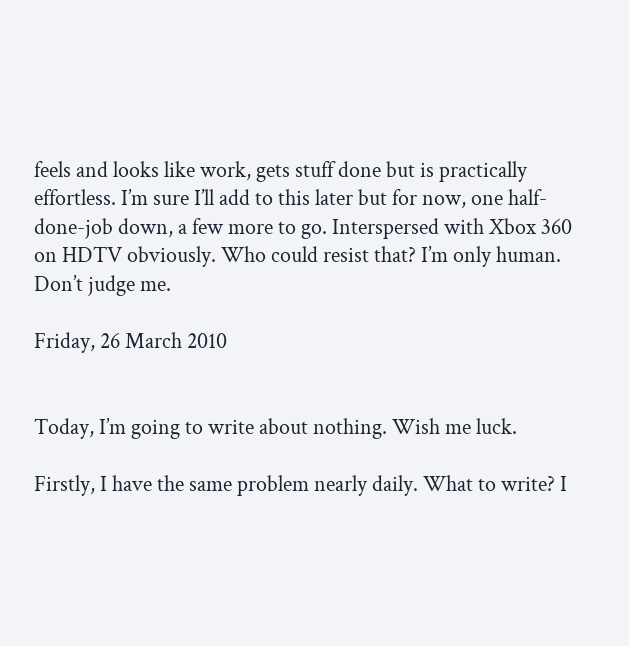feels and looks like work, gets stuff done but is practically effortless. I’m sure I’ll add to this later but for now, one half-done-job down, a few more to go. Interspersed with Xbox 360 on HDTV obviously. Who could resist that? I’m only human. Don’t judge me.

Friday, 26 March 2010


Today, I’m going to write about nothing. Wish me luck.

Firstly, I have the same problem nearly daily. What to write? I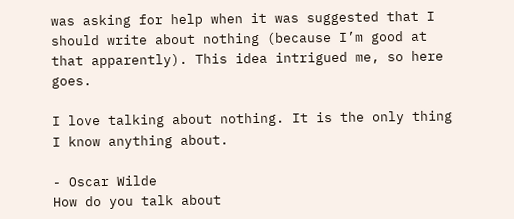was asking for help when it was suggested that I should write about nothing (because I’m good at that apparently). This idea intrigued me, so here goes.

I love talking about nothing. It is the only thing I know anything about.

- Oscar Wilde
How do you talk about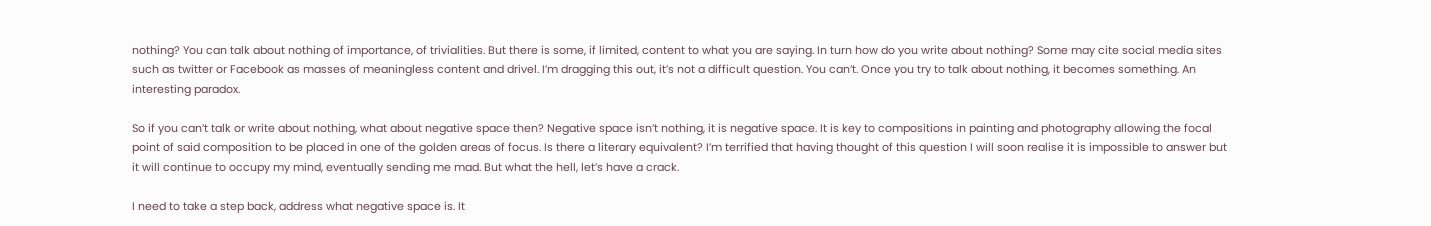nothing? You can talk about nothing of importance, of trivialities. But there is some, if limited, content to what you are saying. In turn how do you write about nothing? Some may cite social media sites such as twitter or Facebook as masses of meaningless content and drivel. I’m dragging this out, it’s not a difficult question. You can’t. Once you try to talk about nothing, it becomes something. An interesting paradox.

So if you can’t talk or write about nothing, what about negative space then? Negative space isn’t nothing, it is negative space. It is key to compositions in painting and photography allowing the focal point of said composition to be placed in one of the golden areas of focus. Is there a literary equivalent? I’m terrified that having thought of this question I will soon realise it is impossible to answer but it will continue to occupy my mind, eventually sending me mad. But what the hell, let’s have a crack.

I need to take a step back, address what negative space is. It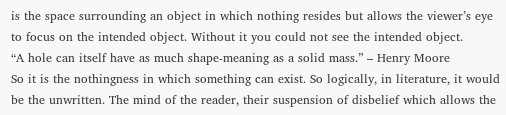is the space surrounding an object in which nothing resides but allows the viewer’s eye to focus on the intended object. Without it you could not see the intended object.
“A hole can itself have as much shape-meaning as a solid mass.” – Henry Moore
So it is the nothingness in which something can exist. So logically, in literature, it would be the unwritten. The mind of the reader, their suspension of disbelief which allows the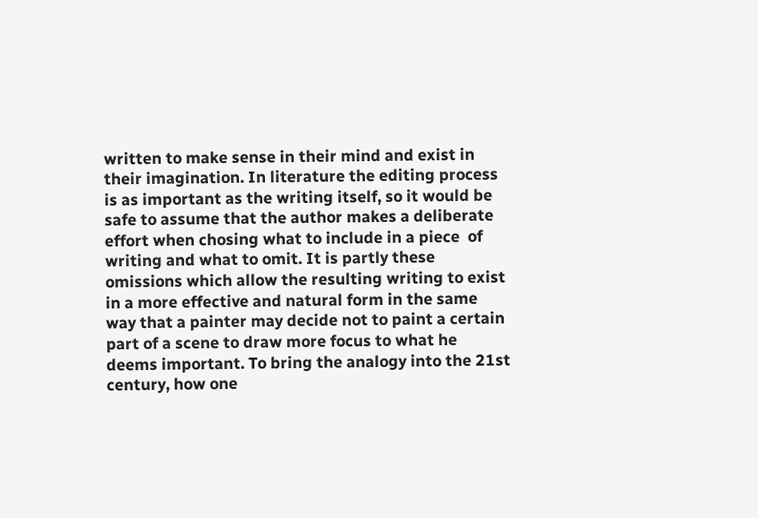written to make sense in their mind and exist in their imagination. In literature the editing process is as important as the writing itself, so it would be safe to assume that the author makes a deliberate effort when chosing what to include in a piece  of writing and what to omit. It is partly these omissions which allow the resulting writing to exist in a more effective and natural form in the same way that a painter may decide not to paint a certain part of a scene to draw more focus to what he deems important. To bring the analogy into the 21st century, how one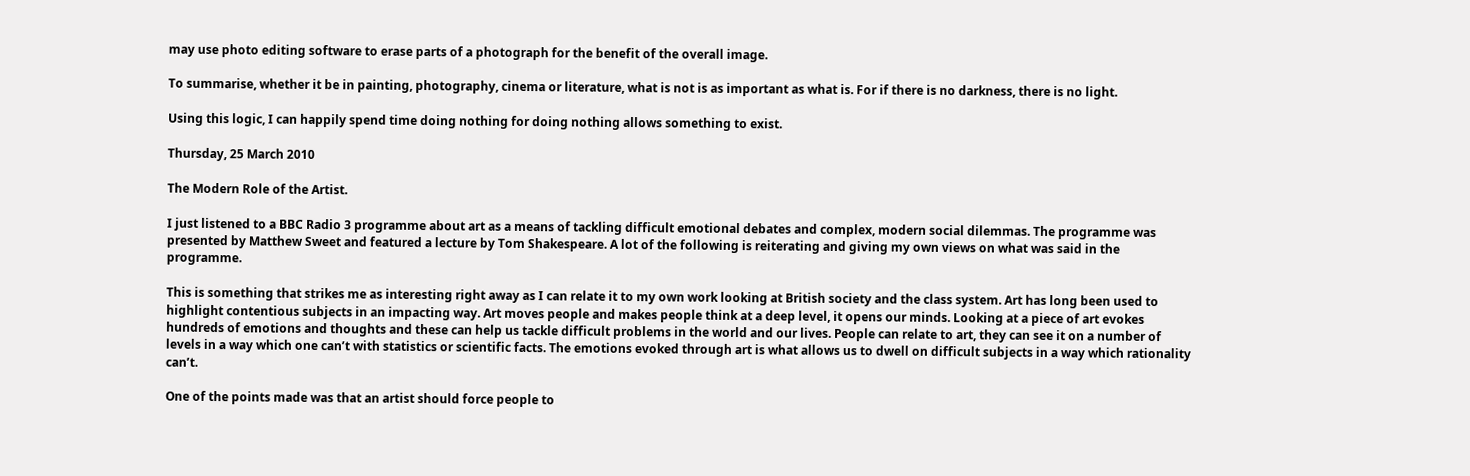may use photo editing software to erase parts of a photograph for the benefit of the overall image.

To summarise, whether it be in painting, photography, cinema or literature, what is not is as important as what is. For if there is no darkness, there is no light.

Using this logic, I can happily spend time doing nothing for doing nothing allows something to exist.

Thursday, 25 March 2010

The Modern Role of the Artist.

I just listened to a BBC Radio 3 programme about art as a means of tackling difficult emotional debates and complex, modern social dilemmas. The programme was presented by Matthew Sweet and featured a lecture by Tom Shakespeare. A lot of the following is reiterating and giving my own views on what was said in the programme.

This is something that strikes me as interesting right away as I can relate it to my own work looking at British society and the class system. Art has long been used to highlight contentious subjects in an impacting way. Art moves people and makes people think at a deep level, it opens our minds. Looking at a piece of art evokes hundreds of emotions and thoughts and these can help us tackle difficult problems in the world and our lives. People can relate to art, they can see it on a number of levels in a way which one can’t with statistics or scientific facts. The emotions evoked through art is what allows us to dwell on difficult subjects in a way which rationality can’t.

One of the points made was that an artist should force people to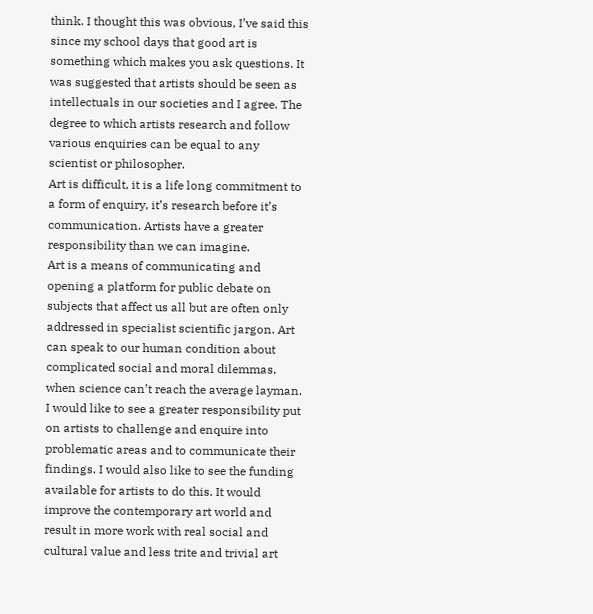think. I thought this was obvious, I’ve said this since my school days that good art is something which makes you ask questions. It was suggested that artists should be seen as intellectuals in our societies and I agree. The degree to which artists research and follow various enquiries can be equal to any scientist or philosopher.
Art is difficult, it is a life long commitment to a form of enquiry, it’s research before it’s communication. Artists have a greater responsibility than we can imagine.
Art is a means of communicating and opening a platform for public debate on subjects that affect us all but are often only addressed in specialist scientific jargon. Art can speak to our human condition about complicated social and moral dilemmas, when science can’t reach the average layman. I would like to see a greater responsibility put on artists to challenge and enquire into problematic areas and to communicate their findings. I would also like to see the funding available for artists to do this. It would improve the contemporary art world and result in more work with real social and cultural value and less trite and trivial art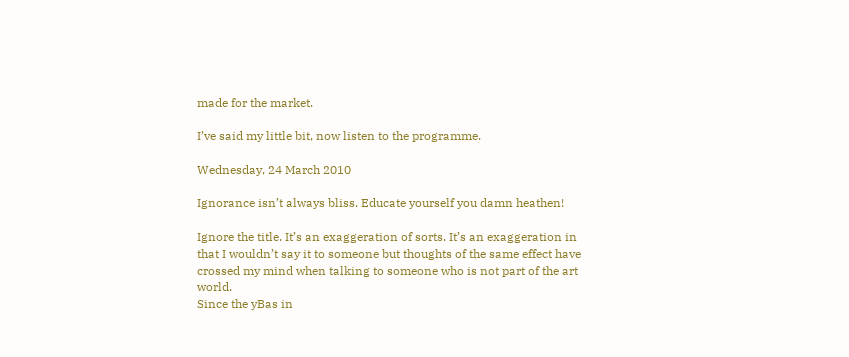made for the market.

I’ve said my little bit, now listen to the programme.

Wednesday, 24 March 2010

Ignorance isn’t always bliss. Educate yourself you damn heathen!

Ignore the title. It’s an exaggeration of sorts. It’s an exaggeration in that I wouldn’t say it to someone but thoughts of the same effect have crossed my mind when talking to someone who is not part of the art world.
Since the yBas in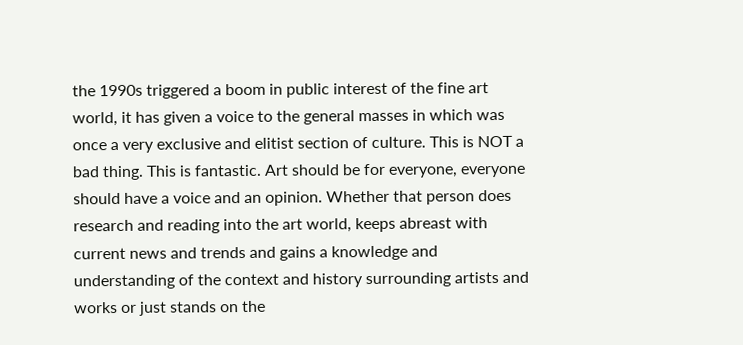the 1990s triggered a boom in public interest of the fine art world, it has given a voice to the general masses in which was once a very exclusive and elitist section of culture. This is NOT a bad thing. This is fantastic. Art should be for everyone, everyone should have a voice and an opinion. Whether that person does research and reading into the art world, keeps abreast with current news and trends and gains a knowledge and understanding of the context and history surrounding artists and works or just stands on the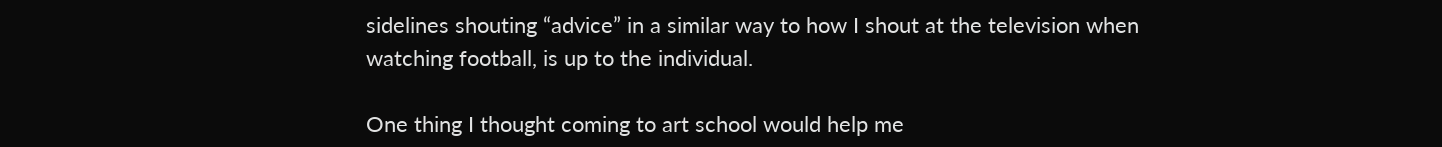sidelines shouting “advice” in a similar way to how I shout at the television when watching football, is up to the individual.

One thing I thought coming to art school would help me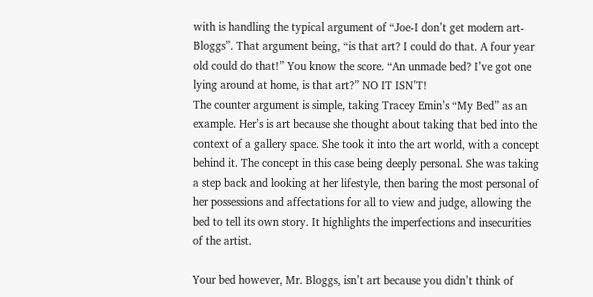with is handling the typical argument of “Joe-I don’t get modern art-Bloggs”. That argument being, “is that art? I could do that. A four year old could do that!” You know the score. “An unmade bed? I’ve got one lying around at home, is that art?” NO IT ISN’T!
The counter argument is simple, taking Tracey Emin’s “My Bed” as an example. Her’s is art because she thought about taking that bed into the context of a gallery space. She took it into the art world, with a concept behind it. The concept in this case being deeply personal. She was taking a step back and looking at her lifestyle, then baring the most personal of her possessions and affectations for all to view and judge, allowing the bed to tell its own story. It highlights the imperfections and insecurities of the artist.

Your bed however, Mr. Bloggs, isn’t art because you didn’t think of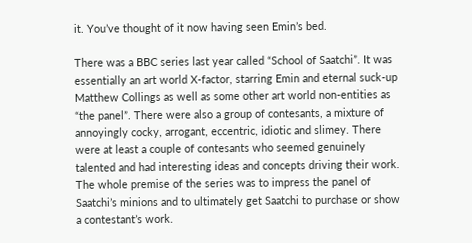it. You’ve thought of it now having seen Emin’s bed.

There was a BBC series last year called “School of Saatchi”. It was essentially an art world X-factor, starring Emin and eternal suck-up Matthew Collings as well as some other art world non-entities as “the panel”. There were also a group of contesants, a mixture of annoyingly cocky, arrogant, eccentric, idiotic and slimey. There were at least a couple of contesants who seemed genuinely talented and had interesting ideas and concepts driving their work. The whole premise of the series was to impress the panel of Saatchi’s minions and to ultimately get Saatchi to purchase or show a contestant’s work.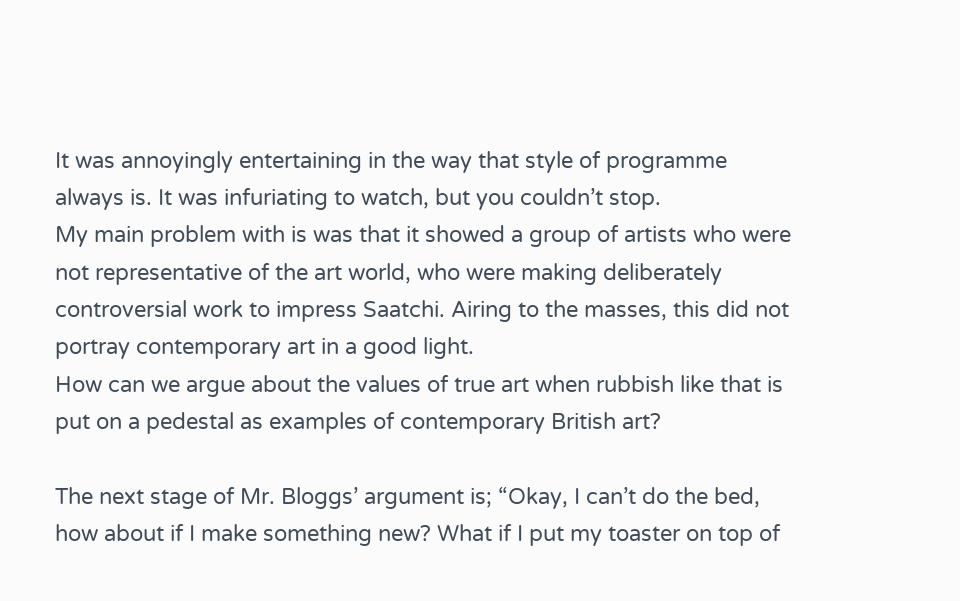It was annoyingly entertaining in the way that style of programme always is. It was infuriating to watch, but you couldn’t stop.
My main problem with is was that it showed a group of artists who were not representative of the art world, who were making deliberately controversial work to impress Saatchi. Airing to the masses, this did not portray contemporary art in a good light.
How can we argue about the values of true art when rubbish like that is put on a pedestal as examples of contemporary British art?

The next stage of Mr. Bloggs’ argument is; “Okay, I can’t do the bed, how about if I make something new? What if I put my toaster on top of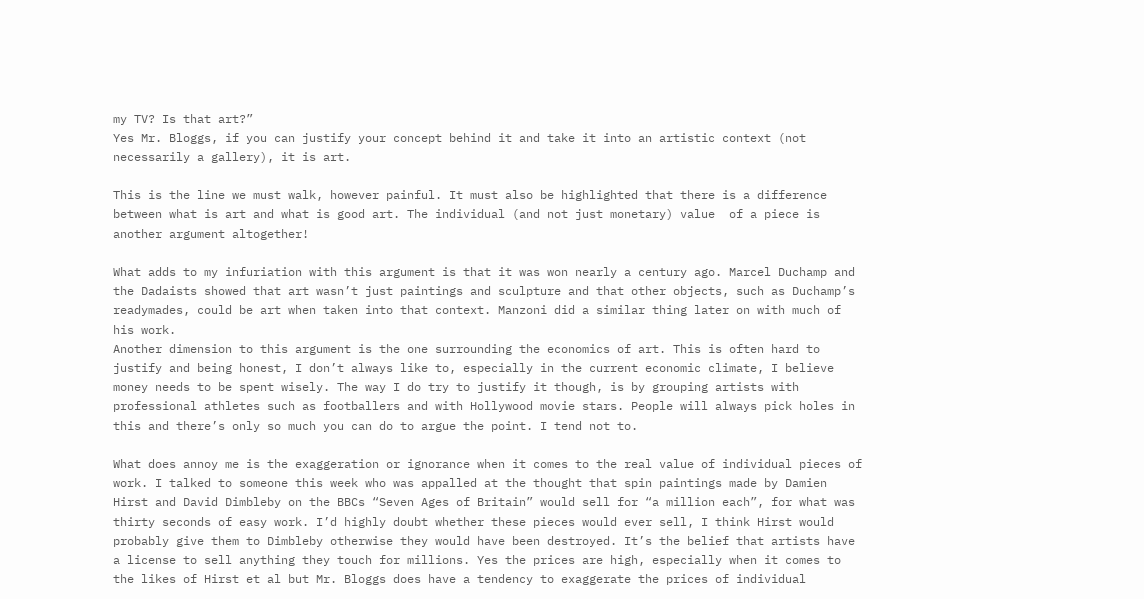my TV? Is that art?”
Yes Mr. Bloggs, if you can justify your concept behind it and take it into an artistic context (not necessarily a gallery), it is art.

This is the line we must walk, however painful. It must also be highlighted that there is a difference between what is art and what is good art. The individual (and not just monetary) value  of a piece is another argument altogether!

What adds to my infuriation with this argument is that it was won nearly a century ago. Marcel Duchamp and the Dadaists showed that art wasn’t just paintings and sculpture and that other objects, such as Duchamp’s  readymades, could be art when taken into that context. Manzoni did a similar thing later on with much of his work.
Another dimension to this argument is the one surrounding the economics of art. This is often hard to justify and being honest, I don’t always like to, especially in the current economic climate, I believe money needs to be spent wisely. The way I do try to justify it though, is by grouping artists with professional athletes such as footballers and with Hollywood movie stars. People will always pick holes in this and there’s only so much you can do to argue the point. I tend not to.

What does annoy me is the exaggeration or ignorance when it comes to the real value of individual pieces of work. I talked to someone this week who was appalled at the thought that spin paintings made by Damien Hirst and David Dimbleby on the BBCs “Seven Ages of Britain” would sell for “a million each”, for what was thirty seconds of easy work. I’d highly doubt whether these pieces would ever sell, I think Hirst would probably give them to Dimbleby otherwise they would have been destroyed. It’s the belief that artists have a license to sell anything they touch for millions. Yes the prices are high, especially when it comes to the likes of Hirst et al but Mr. Bloggs does have a tendency to exaggerate the prices of individual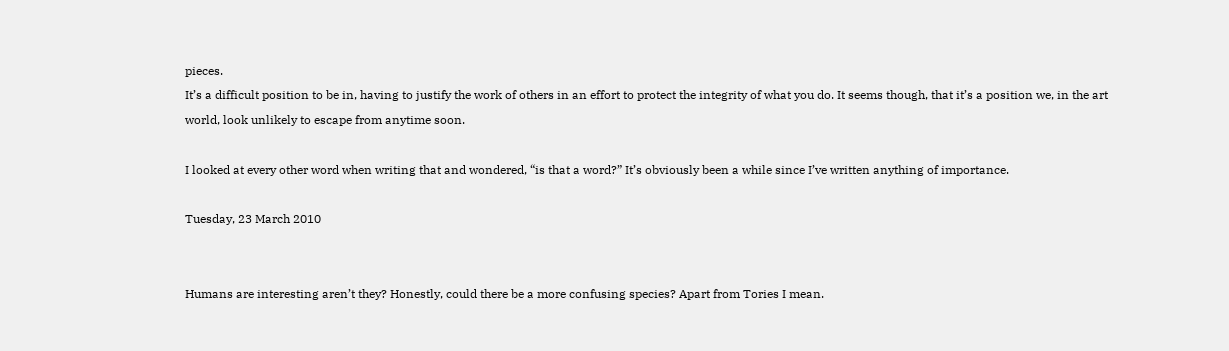pieces.
It’s a difficult position to be in, having to justify the work of others in an effort to protect the integrity of what you do. It seems though, that it’s a position we, in the art world, look unlikely to escape from anytime soon.

I looked at every other word when writing that and wondered, “is that a word?” It’s obviously been a while since I’ve written anything of importance.

Tuesday, 23 March 2010


Humans are interesting aren’t they? Honestly, could there be a more confusing species? Apart from Tories I mean.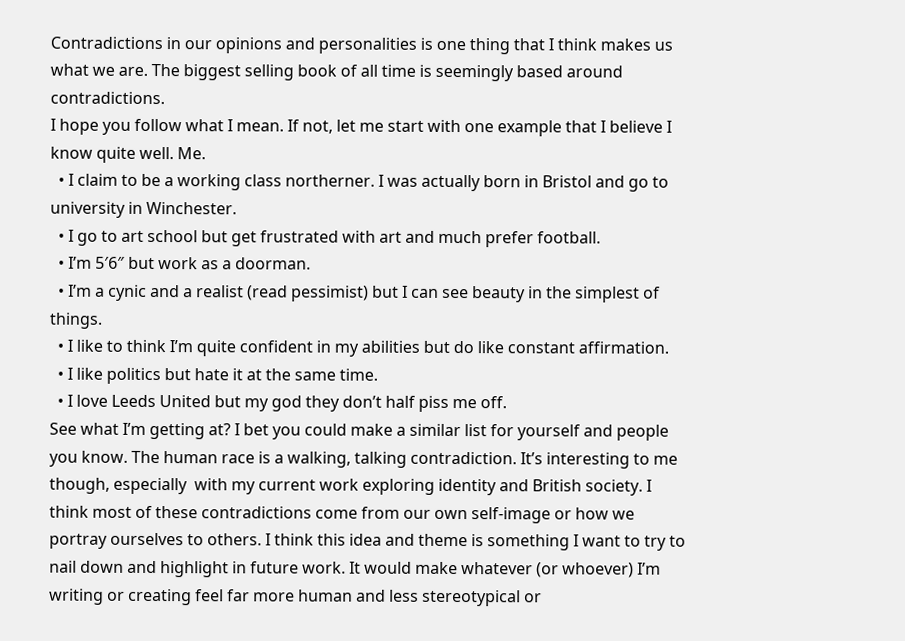Contradictions in our opinions and personalities is one thing that I think makes us what we are. The biggest selling book of all time is seemingly based around contradictions.
I hope you follow what I mean. If not, let me start with one example that I believe I know quite well. Me.
  • I claim to be a working class northerner. I was actually born in Bristol and go to university in Winchester.
  • I go to art school but get frustrated with art and much prefer football.
  • I’m 5′6″ but work as a doorman.
  • I’m a cynic and a realist (read pessimist) but I can see beauty in the simplest of things.
  • I like to think I’m quite confident in my abilities but do like constant affirmation.
  • I like politics but hate it at the same time.
  • I love Leeds United but my god they don’t half piss me off.
See what I’m getting at? I bet you could make a similar list for yourself and people you know. The human race is a walking, talking contradiction. It’s interesting to me though, especially  with my current work exploring identity and British society. I think most of these contradictions come from our own self-image or how we portray ourselves to others. I think this idea and theme is something I want to try to nail down and highlight in future work. It would make whatever (or whoever) I’m writing or creating feel far more human and less stereotypical or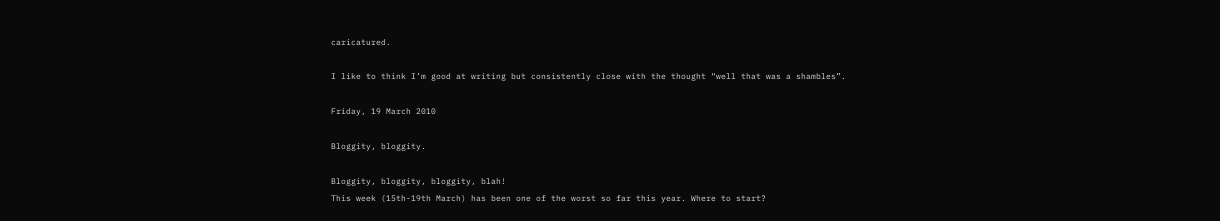caricatured.

I like to think I’m good at writing but consistently close with the thought “well that was a shambles”.

Friday, 19 March 2010

Bloggity, bloggity.

Bloggity, bloggity, bloggity, blah!
This week (15th-19th March) has been one of the worst so far this year. Where to start?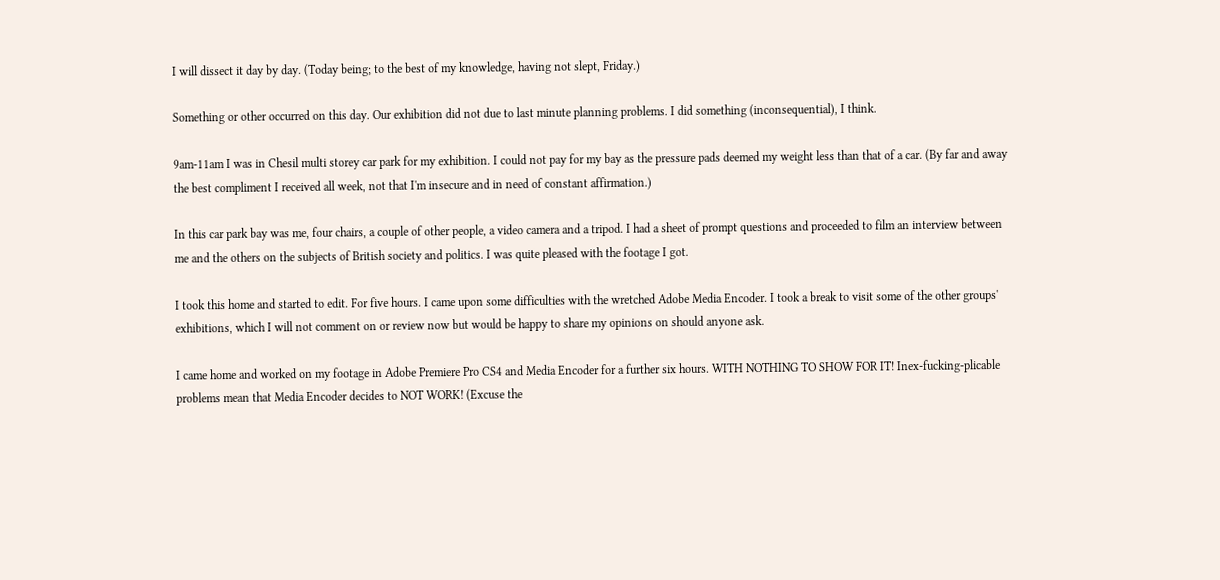I will dissect it day by day. (Today being; to the best of my knowledge, having not slept, Friday.)

Something or other occurred on this day. Our exhibition did not due to last minute planning problems. I did something (inconsequential), I think.

9am-11am I was in Chesil multi storey car park for my exhibition. I could not pay for my bay as the pressure pads deemed my weight less than that of a car. (By far and away the best compliment I received all week, not that I'm insecure and in need of constant affirmation.)

In this car park bay was me, four chairs, a couple of other people, a video camera and a tripod. I had a sheet of prompt questions and proceeded to film an interview between me and the others on the subjects of British society and politics. I was quite pleased with the footage I got.

I took this home and started to edit. For five hours. I came upon some difficulties with the wretched Adobe Media Encoder. I took a break to visit some of the other groups' exhibitions, which I will not comment on or review now but would be happy to share my opinions on should anyone ask.

I came home and worked on my footage in Adobe Premiere Pro CS4 and Media Encoder for a further six hours. WITH NOTHING TO SHOW FOR IT! Inex-fucking-plicable problems mean that Media Encoder decides to NOT WORK! (Excuse the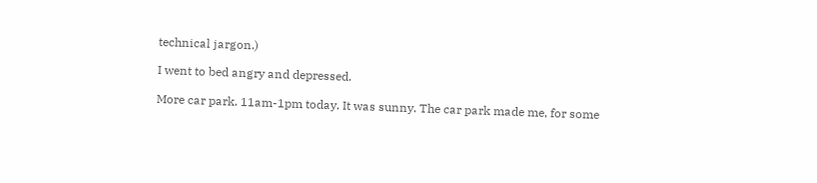technical jargon.)

I went to bed angry and depressed.

More car park. 11am-1pm today. It was sunny. The car park made me, for some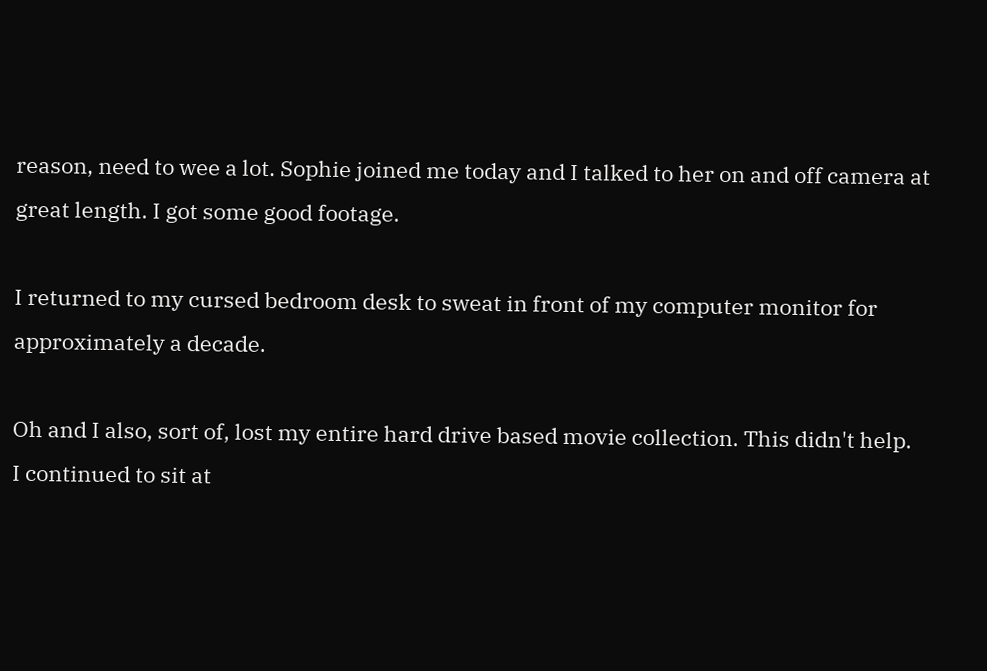reason, need to wee a lot. Sophie joined me today and I talked to her on and off camera at great length. I got some good footage.

I returned to my cursed bedroom desk to sweat in front of my computer monitor for approximately a decade.

Oh and I also, sort of, lost my entire hard drive based movie collection. This didn't help.
I continued to sit at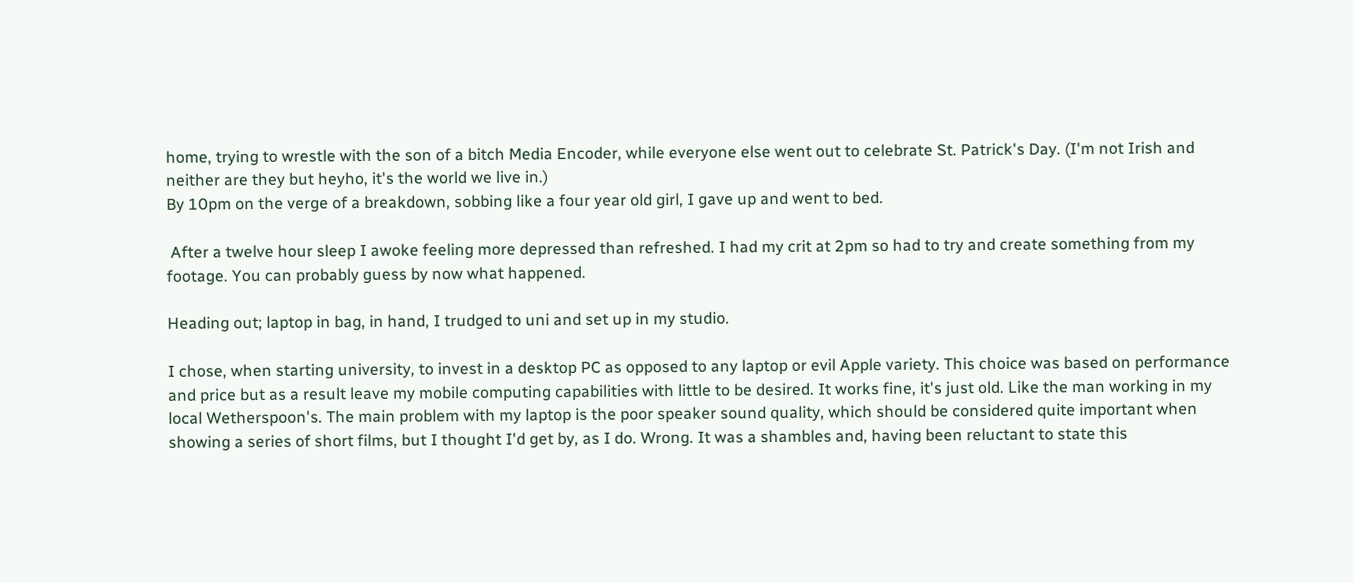home, trying to wrestle with the son of a bitch Media Encoder, while everyone else went out to celebrate St. Patrick's Day. (I'm not Irish and neither are they but heyho, it's the world we live in.)
By 10pm on the verge of a breakdown, sobbing like a four year old girl, I gave up and went to bed.

 After a twelve hour sleep I awoke feeling more depressed than refreshed. I had my crit at 2pm so had to try and create something from my footage. You can probably guess by now what happened.

Heading out; laptop in bag, in hand, I trudged to uni and set up in my studio.

I chose, when starting university, to invest in a desktop PC as opposed to any laptop or evil Apple variety. This choice was based on performance and price but as a result leave my mobile computing capabilities with little to be desired. It works fine, it's just old. Like the man working in my local Wetherspoon's. The main problem with my laptop is the poor speaker sound quality, which should be considered quite important when showing a series of short films, but I thought I'd get by, as I do. Wrong. It was a shambles and, having been reluctant to state this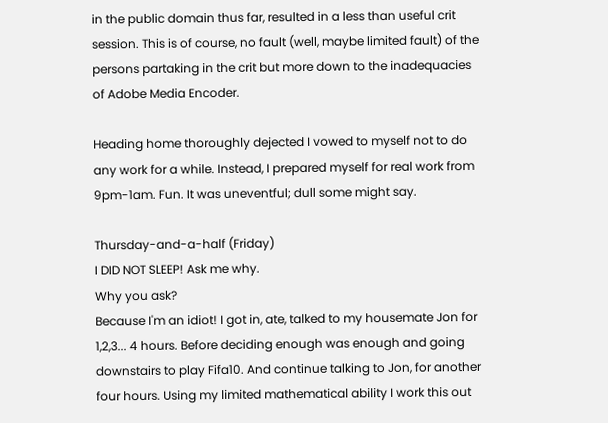in the public domain thus far, resulted in a less than useful crit session. This is of course, no fault (well, maybe limited fault) of the persons partaking in the crit but more down to the inadequacies of Adobe Media Encoder.

Heading home thoroughly dejected I vowed to myself not to do any work for a while. Instead, I prepared myself for real work from 9pm-1am. Fun. It was uneventful; dull some might say.

Thursday-and-a-half (Friday)
I DID NOT SLEEP! Ask me why.
Why you ask?
Because I'm an idiot! I got in, ate, talked to my housemate Jon for 1,2,3... 4 hours. Before deciding enough was enough and going downstairs to play Fifa10. And continue talking to Jon, for another four hours. Using my limited mathematical ability I work this out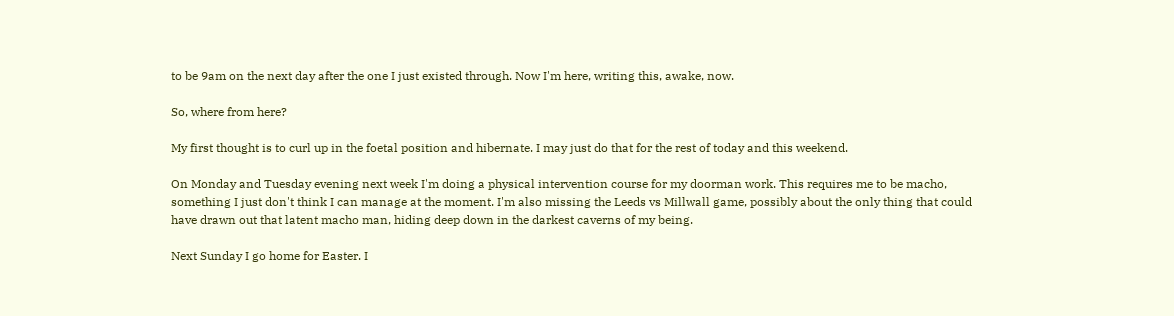to be 9am on the next day after the one I just existed through. Now I'm here, writing this, awake, now.

So, where from here?

My first thought is to curl up in the foetal position and hibernate. I may just do that for the rest of today and this weekend.

On Monday and Tuesday evening next week I'm doing a physical intervention course for my doorman work. This requires me to be macho, something I just don't think I can manage at the moment. I'm also missing the Leeds vs Millwall game, possibly about the only thing that could have drawn out that latent macho man, hiding deep down in the darkest caverns of my being.

Next Sunday I go home for Easter. I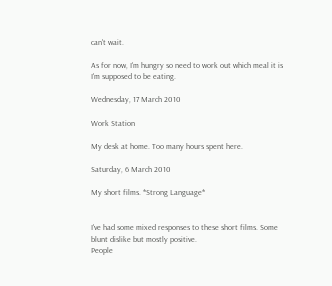can't wait.

As for now, I'm hungry so need to work out which meal it is I'm supposed to be eating.

Wednesday, 17 March 2010

Work Station

My desk at home. Too many hours spent here.

Saturday, 6 March 2010

My short films. *Strong Language*


I've had some mixed responses to these short films. Some blunt dislike but mostly positive.
People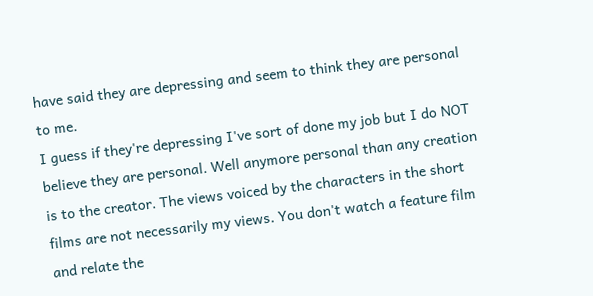have said they are depressing and seem to think they are personal to me.
I guess if they're depressing I've sort of done my job but I do NOT believe they are personal. Well anymore personal than any creation is to the creator. The views voiced by the characters in the short films are not necessarily my views. You don't watch a feature film and relate the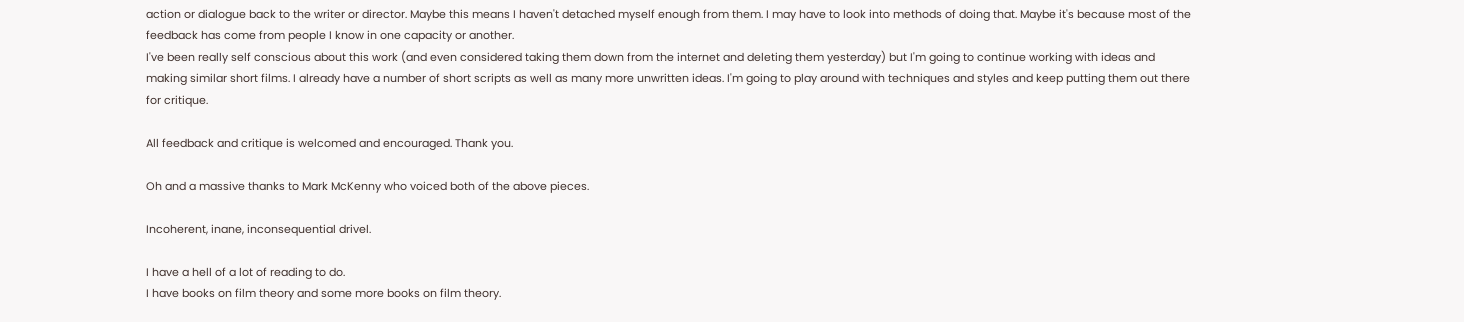action or dialogue back to the writer or director. Maybe this means I haven't detached myself enough from them. I may have to look into methods of doing that. Maybe it's because most of the feedback has come from people I know in one capacity or another.
I've been really self conscious about this work (and even considered taking them down from the internet and deleting them yesterday) but I'm going to continue working with ideas and making similar short films. I already have a number of short scripts as well as many more unwritten ideas. I'm going to play around with techniques and styles and keep putting them out there for critique.

All feedback and critique is welcomed and encouraged. Thank you.

Oh and a massive thanks to Mark McKenny who voiced both of the above pieces.

Incoherent, inane, inconsequential drivel.

I have a hell of a lot of reading to do.
I have books on film theory and some more books on film theory.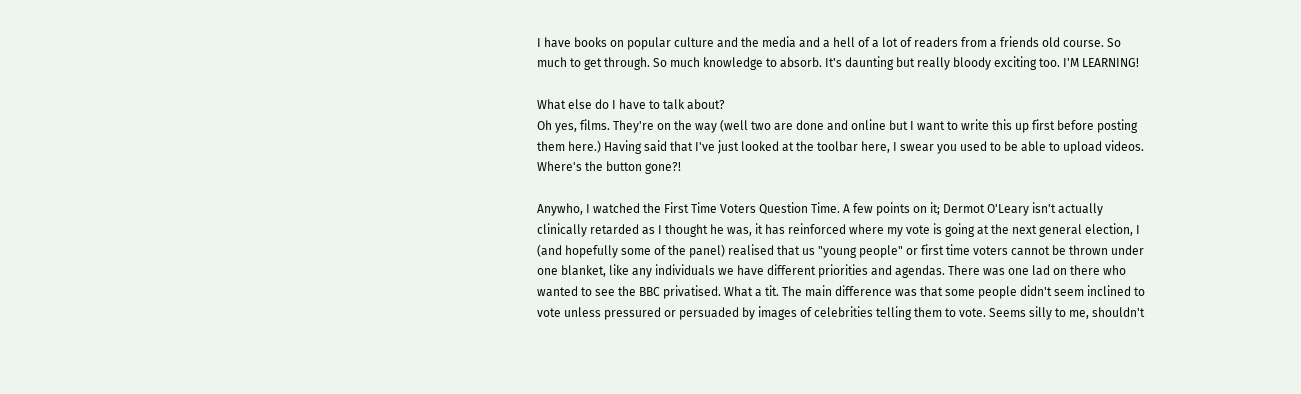I have books on popular culture and the media and a hell of a lot of readers from a friends old course. So much to get through. So much knowledge to absorb. It's daunting but really bloody exciting too. I'M LEARNING!

What else do I have to talk about?
Oh yes, films. They're on the way (well two are done and online but I want to write this up first before posting them here.) Having said that I've just looked at the toolbar here, I swear you used to be able to upload videos. Where's the button gone?!

Anywho, I watched the First Time Voters Question Time. A few points on it; Dermot O'Leary isn't actually clinically retarded as I thought he was, it has reinforced where my vote is going at the next general election, I (and hopefully some of the panel) realised that us "young people" or first time voters cannot be thrown under one blanket, like any individuals we have different priorities and agendas. There was one lad on there who wanted to see the BBC privatised. What a tit. The main difference was that some people didn't seem inclined to vote unless pressured or persuaded by images of celebrities telling them to vote. Seems silly to me, shouldn't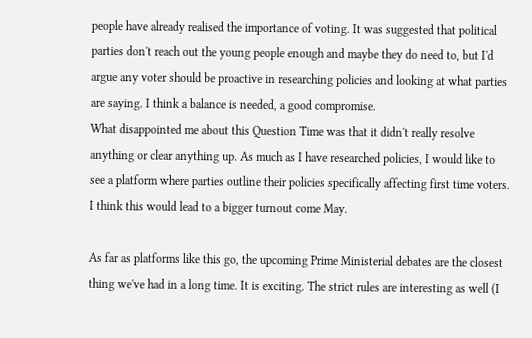people have already realised the importance of voting. It was suggested that political parties don't reach out the young people enough and maybe they do need to, but I'd argue any voter should be proactive in researching policies and looking at what parties are saying. I think a balance is needed, a good compromise.
What disappointed me about this Question Time was that it didn't really resolve anything or clear anything up. As much as I have researched policies, I would like to see a platform where parties outline their policies specifically affecting first time voters. I think this would lead to a bigger turnout come May.

As far as platforms like this go, the upcoming Prime Ministerial debates are the closest thing we've had in a long time. It is exciting. The strict rules are interesting as well (I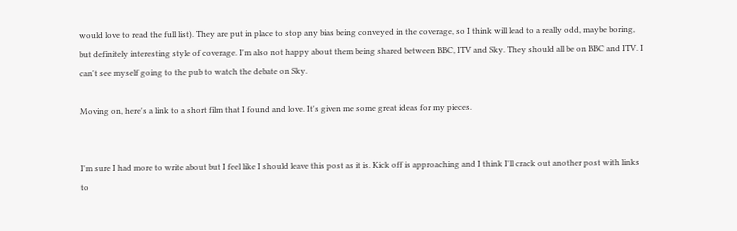would love to read the full list). They are put in place to stop any bias being conveyed in the coverage, so I think will lead to a really odd, maybe boring, but definitely interesting style of coverage. I'm also not happy about them being shared between BBC, ITV and Sky. They should all be on BBC and ITV. I can't see myself going to the pub to watch the debate on Sky.

Moving on, here's a link to a short film that I found and love. It's given me some great ideas for my pieces.


I'm sure I had more to write about but I feel like I should leave this post as it is. Kick off is approaching and I think I'll crack out another post with links to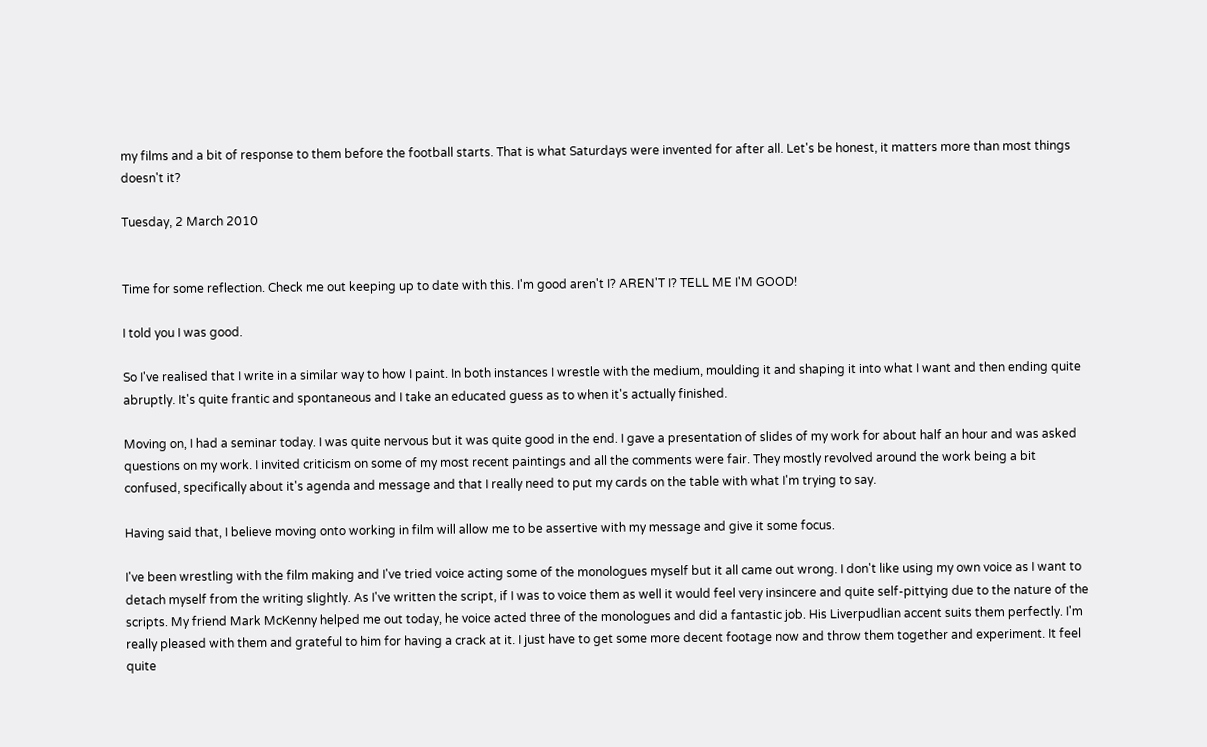my films and a bit of response to them before the football starts. That is what Saturdays were invented for after all. Let's be honest, it matters more than most things doesn't it?

Tuesday, 2 March 2010


Time for some reflection. Check me out keeping up to date with this. I'm good aren't I? AREN'T I? TELL ME I'M GOOD!

I told you I was good.

So I've realised that I write in a similar way to how I paint. In both instances I wrestle with the medium, moulding it and shaping it into what I want and then ending quite abruptly. It's quite frantic and spontaneous and I take an educated guess as to when it's actually finished.

Moving on, I had a seminar today. I was quite nervous but it was quite good in the end. I gave a presentation of slides of my work for about half an hour and was asked questions on my work. I invited criticism on some of my most recent paintings and all the comments were fair. They mostly revolved around the work being a bit confused, specifically about it's agenda and message and that I really need to put my cards on the table with what I'm trying to say.

Having said that, I believe moving onto working in film will allow me to be assertive with my message and give it some focus.

I've been wrestling with the film making and I've tried voice acting some of the monologues myself but it all came out wrong. I don't like using my own voice as I want to detach myself from the writing slightly. As I've written the script, if I was to voice them as well it would feel very insincere and quite self-pittying due to the nature of the scripts. My friend Mark McKenny helped me out today, he voice acted three of the monologues and did a fantastic job. His Liverpudlian accent suits them perfectly. I'm really pleased with them and grateful to him for having a crack at it. I just have to get some more decent footage now and throw them together and experiment. It feel quite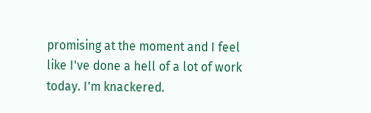promising at the moment and I feel like I've done a hell of a lot of work today. I'm knackered.